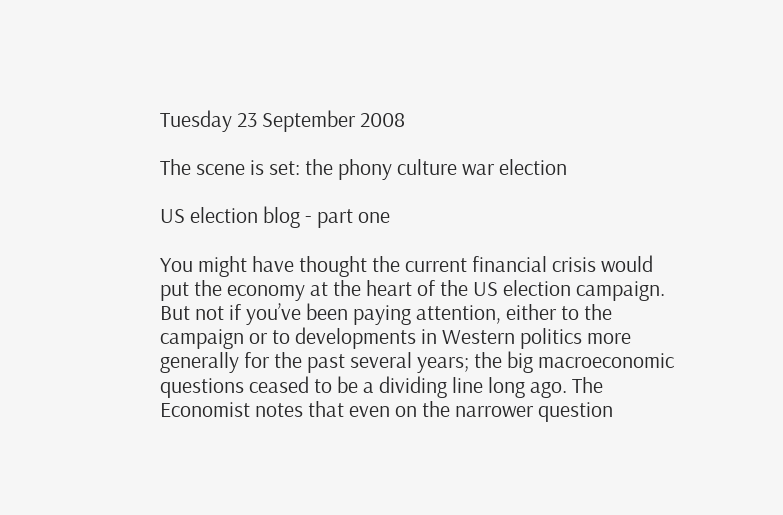Tuesday 23 September 2008

The scene is set: the phony culture war election

US election blog - part one

You might have thought the current financial crisis would put the economy at the heart of the US election campaign. But not if you’ve been paying attention, either to the campaign or to developments in Western politics more generally for the past several years; the big macroeconomic questions ceased to be a dividing line long ago. The Economist notes that even on the narrower question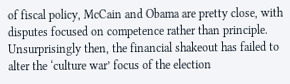of fiscal policy, McCain and Obama are pretty close, with disputes focused on competence rather than principle. Unsurprisingly then, the financial shakeout has failed to alter the ‘culture war’ focus of the election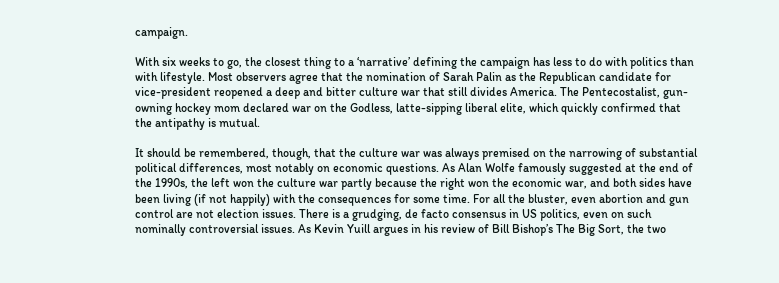campaign.

With six weeks to go, the closest thing to a ‘narrative’ defining the campaign has less to do with politics than with lifestyle. Most observers agree that the nomination of Sarah Palin as the Republican candidate for vice-president reopened a deep and bitter culture war that still divides America. The Pentecostalist, gun-owning hockey mom declared war on the Godless, latte-sipping liberal elite, which quickly confirmed that the antipathy is mutual.

It should be remembered, though, that the culture war was always premised on the narrowing of substantial political differences, most notably on economic questions. As Alan Wolfe famously suggested at the end of the 1990s, the left won the culture war partly because the right won the economic war, and both sides have been living (if not happily) with the consequences for some time. For all the bluster, even abortion and gun control are not election issues. There is a grudging, de facto consensus in US politics, even on such nominally controversial issues. As Kevin Yuill argues in his review of Bill Bishop’s The Big Sort, the two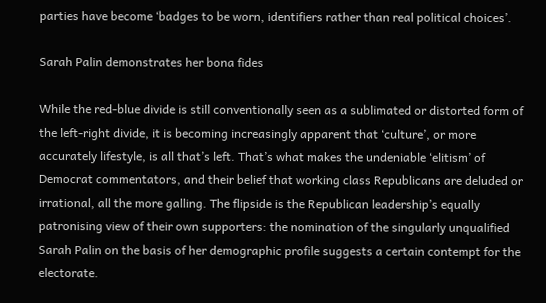parties have become ‘badges to be worn, identifiers rather than real political choices’.

Sarah Palin demonstrates her bona fides

While the red-blue divide is still conventionally seen as a sublimated or distorted form of the left-right divide, it is becoming increasingly apparent that ‘culture’, or more accurately lifestyle, is all that’s left. That’s what makes the undeniable ‘elitism’ of Democrat commentators, and their belief that working class Republicans are deluded or irrational, all the more galling. The flipside is the Republican leadership’s equally patronising view of their own supporters: the nomination of the singularly unqualified Sarah Palin on the basis of her demographic profile suggests a certain contempt for the electorate.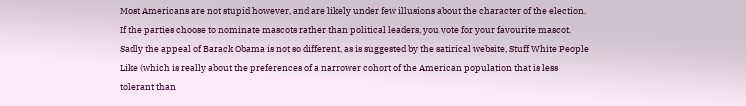Most Americans are not stupid however, and are likely under few illusions about the character of the election. If the parties choose to nominate mascots rather than political leaders, you vote for your favourite mascot. Sadly the appeal of Barack Obama is not so different, as is suggested by the satirical website, Stuff White People Like (which is really about the preferences of a narrower cohort of the American population that is less tolerant than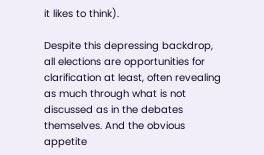it likes to think).

Despite this depressing backdrop, all elections are opportunities for clarification at least, often revealing as much through what is not discussed as in the debates themselves. And the obvious appetite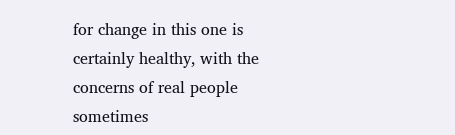for change in this one is certainly healthy, with the concerns of real people sometimes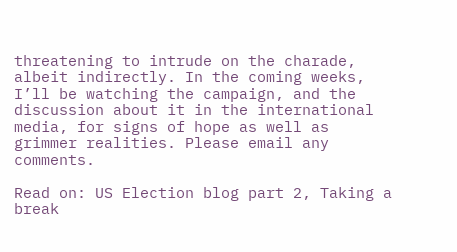threatening to intrude on the charade, albeit indirectly. In the coming weeks, I’ll be watching the campaign, and the discussion about it in the international media, for signs of hope as well as grimmer realities. Please email any comments.

Read on: US Election blog part 2, Taking a break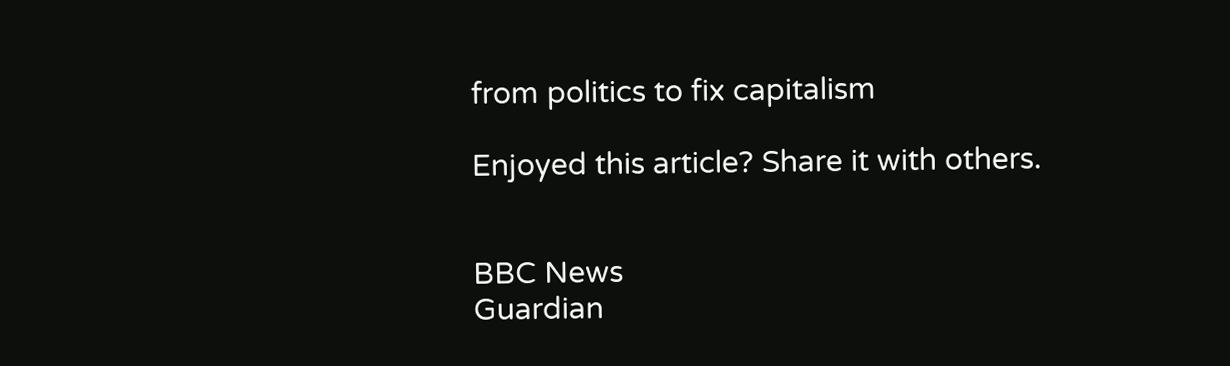from politics to fix capitalism

Enjoyed this article? Share it with others.


BBC News
Guardian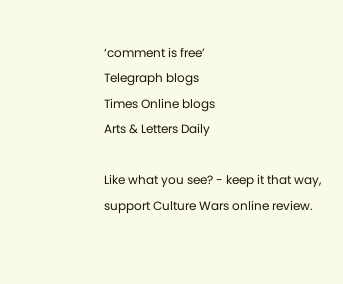‘comment is free’
Telegraph blogs
Times Online blogs
Arts & Letters Daily

Like what you see? - keep it that way, support Culture Wars online review.